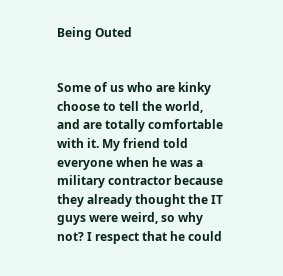Being Outed


Some of us who are kinky choose to tell the world, and are totally comfortable with it. My friend told everyone when he was a military contractor because they already thought the IT guys were weird, so why not? I respect that he could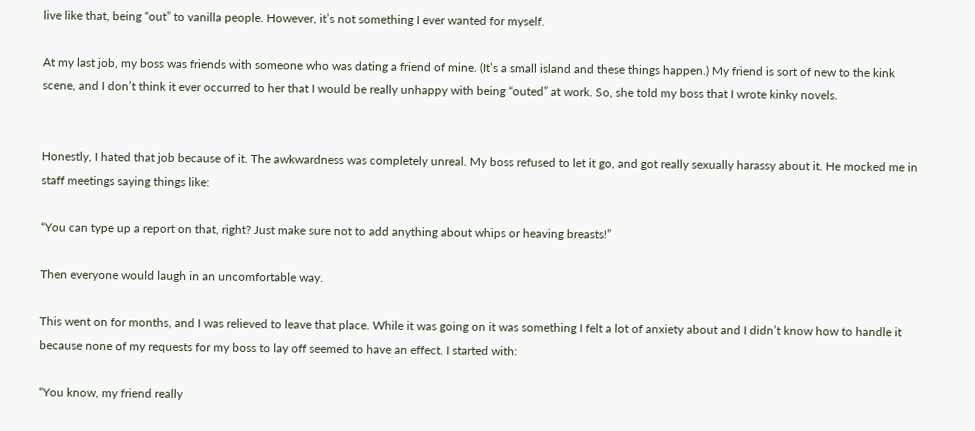live like that, being “out” to vanilla people. However, it’s not something I ever wanted for myself.

At my last job, my boss was friends with someone who was dating a friend of mine. (It’s a small island and these things happen.) My friend is sort of new to the kink scene, and I don’t think it ever occurred to her that I would be really unhappy with being “outed” at work. So, she told my boss that I wrote kinky novels.


Honestly, I hated that job because of it. The awkwardness was completely unreal. My boss refused to let it go, and got really sexually harassy about it. He mocked me in staff meetings saying things like:

“You can type up a report on that, right? Just make sure not to add anything about whips or heaving breasts!”

Then everyone would laugh in an uncomfortable way.

This went on for months, and I was relieved to leave that place. While it was going on it was something I felt a lot of anxiety about and I didn’t know how to handle it because none of my requests for my boss to lay off seemed to have an effect. I started with:

“You know, my friend really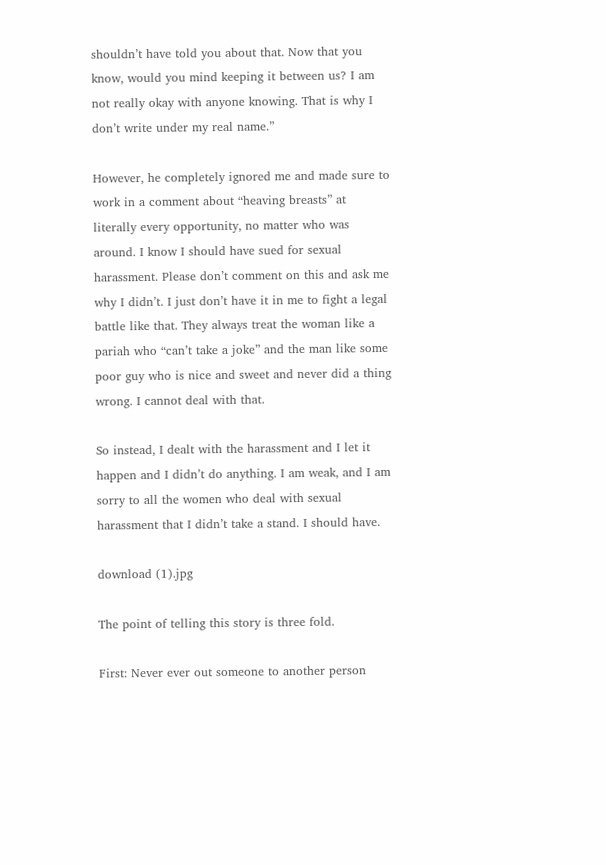shouldn’t have told you about that. Now that you know, would you mind keeping it between us? I am not really okay with anyone knowing. That is why I don’t write under my real name.”

However, he completely ignored me and made sure to work in a comment about “heaving breasts” at literally every opportunity, no matter who was around. I know I should have sued for sexual harassment. Please don’t comment on this and ask me why I didn’t. I just don’t have it in me to fight a legal battle like that. They always treat the woman like a pariah who “can’t take a joke” and the man like some poor guy who is nice and sweet and never did a thing wrong. I cannot deal with that.

So instead, I dealt with the harassment and I let it happen and I didn’t do anything. I am weak, and I am sorry to all the women who deal with sexual harassment that I didn’t take a stand. I should have.

download (1).jpg

The point of telling this story is three fold.

First: Never ever out someone to another person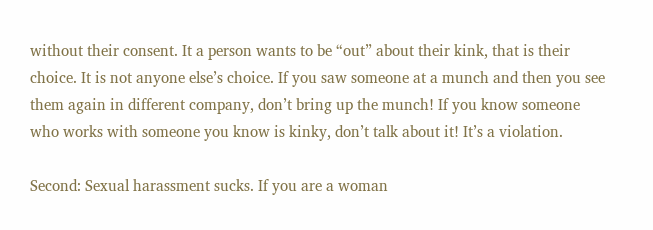without their consent. It a person wants to be “out” about their kink, that is their choice. It is not anyone else’s choice. If you saw someone at a munch and then you see them again in different company, don’t bring up the munch! If you know someone who works with someone you know is kinky, don’t talk about it! It’s a violation.

Second: Sexual harassment sucks. If you are a woman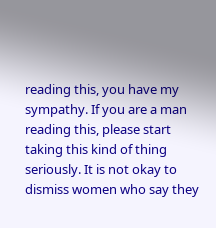reading this, you have my sympathy. If you are a man reading this, please start taking this kind of thing seriously. It is not okay to dismiss women who say they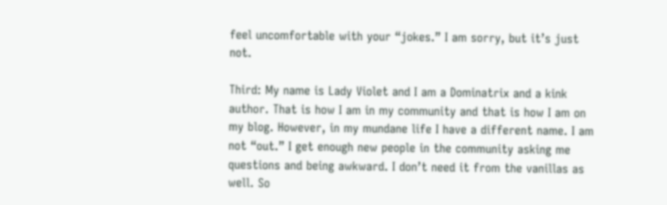feel uncomfortable with your “jokes.” I am sorry, but it’s just not.

Third: My name is Lady Violet and I am a Dominatrix and a kink author. That is how I am in my community and that is how I am on my blog. However, in my mundane life I have a different name. I am not “out.” I get enough new people in the community asking me questions and being awkward. I don’t need it from the vanillas as well. So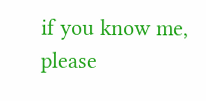if you know me, please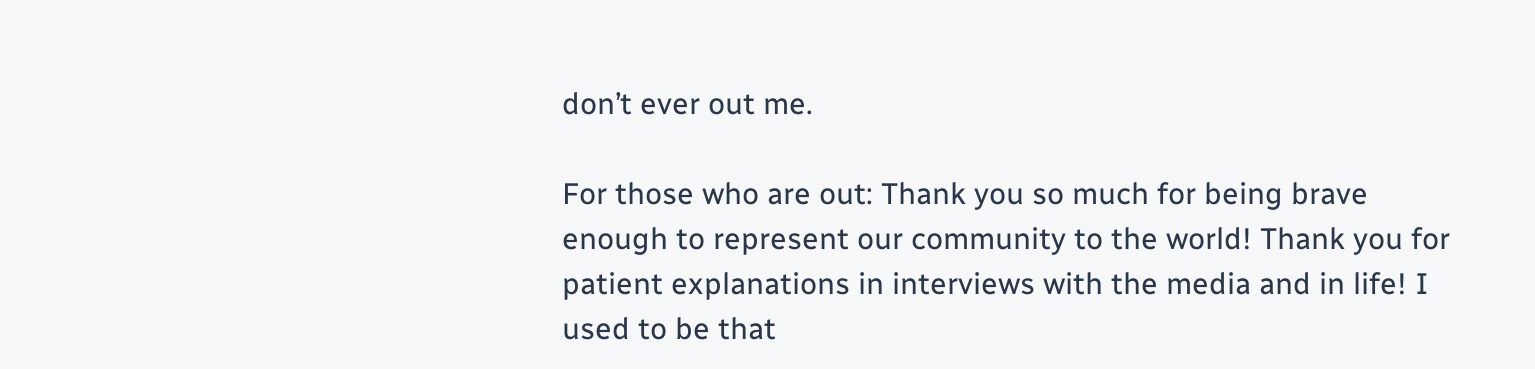don’t ever out me.

For those who are out: Thank you so much for being brave enough to represent our community to the world! Thank you for patient explanations in interviews with the media and in life! I used to be that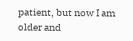patient, but now I am older and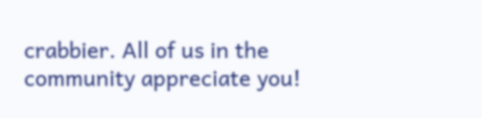crabbier. All of us in the community appreciate you!